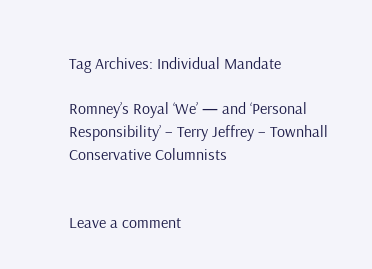Tag Archives: Individual Mandate

Romney’s Royal ‘We’ — and ‘Personal Responsibility’ – Terry Jeffrey – Townhall Conservative Columnists


Leave a comment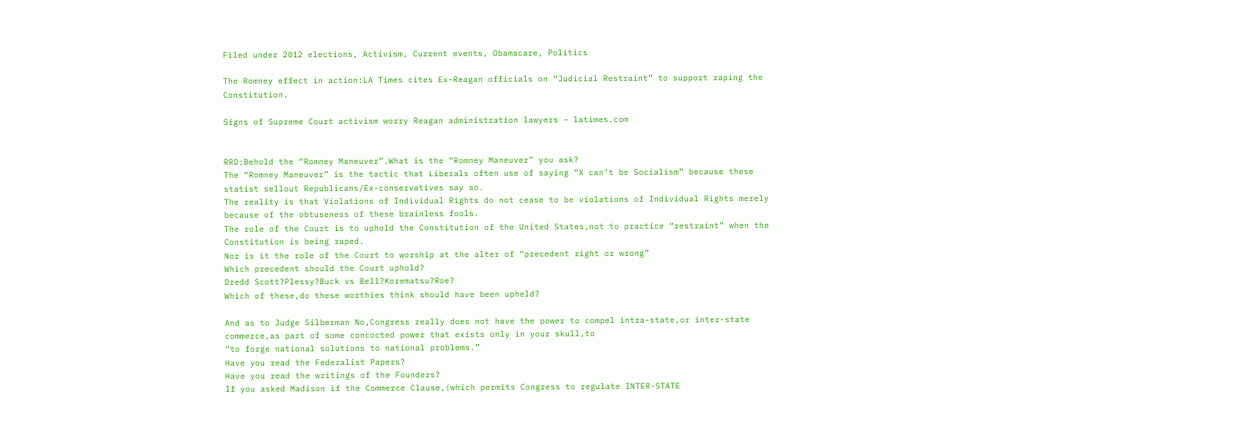Filed under 2012 elections, Activism, Current events, Obamacare, Politics

The Romney effect in action:LA Times cites Ex-Reagan officials on “Judicial Restraint” to support raping the Constitution.

Signs of Supreme Court activism worry Reagan administration lawyers – latimes.com


RRD:Behold the “Romney Maneuver”.What is the “Romney Maneuver” you ask?
The “Romney Maneuver” is the tactic that Liberals often use of saying “X can’t be Socialism” because these statist sellout Republicans/Ex-conservatives say so.
The reality is that Violations of Individual Rights do not cease to be violations of Individual Rights merely because of the obtuseness of these brainless fools.
The role of the Court is to uphold the Constitution of the United States,not to practice “restraint” when the Constitution is being raped.
Nor is it the role of the Court to worship at the alter of “precedent right or wrong”
Which precedent should the Court uphold?
Dredd Scott?Plessy?Buck vs Bell?Korematsu?Roe?
Which of these,do these worthies think should have been upheld?

And as to Judge Silberman No,Congress really does not have the power to compel intra-state,or inter-state commerce,as part of some concocted power that exists only in your skull,to
“to forge national solutions to national problems.”
Have you read the Federalist Papers?
Have you read the writings of the Founders?
If you asked Madison if the Commerce Clause,(which permits Congress to regulate INTER-STATE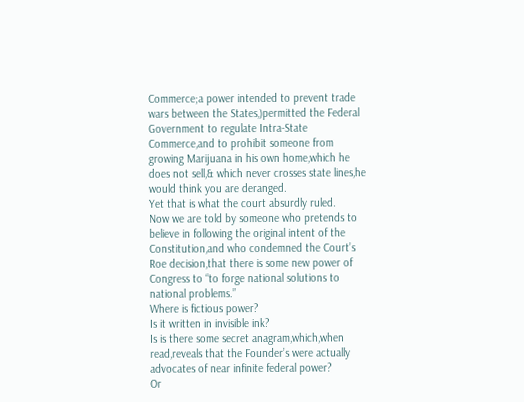Commerce;a power intended to prevent trade wars between the States,)permitted the Federal Government to regulate Intra-State Commerce,and to prohibit someone from growing Marijuana in his own home,which he does not sell,& which never crosses state lines,he would think you are deranged.
Yet that is what the court absurdly ruled.
Now we are told by someone who pretends to believe in following the original intent of the Constitution,and who condemned the Court’s Roe decision,that there is some new power of Congress to “to forge national solutions to national problems.”
Where is fictious power?
Is it written in invisible ink?
Is is there some secret anagram,which,when read,reveals that the Founder’s were actually advocates of near infinite federal power?
Or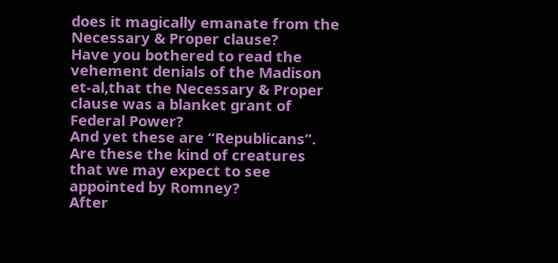does it magically emanate from the Necessary & Proper clause?
Have you bothered to read the vehement denials of the Madison et-al,that the Necessary & Proper clause was a blanket grant of Federal Power?
And yet these are “Republicans”.
Are these the kind of creatures that we may expect to see appointed by Romney?
After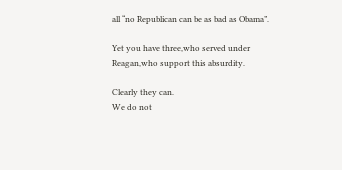all “no Republican can be as bad as Obama”.

Yet you have three,who served under Reagan,who support this absurdity.

Clearly they can.
We do not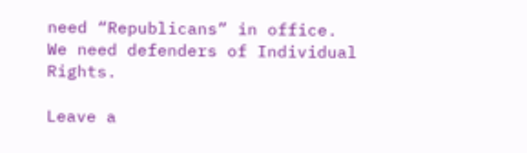need “Republicans” in office.
We need defenders of Individual Rights.

Leave a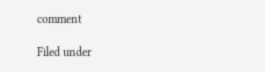comment

Filed under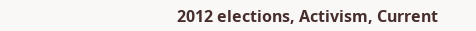2012 elections, Activism, Current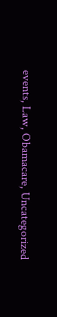events, Law, Obamacare, Uncategorized